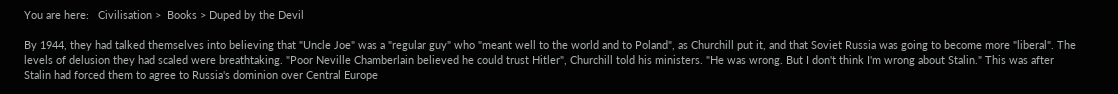You are here:   Civilisation >  Books > Duped by the Devil

By 1944, they had talked themselves into believing that "Uncle Joe" was a "regular guy" who "meant well to the world and to Poland", as Churchill put it, and that Soviet Russia was going to become more "liberal". The levels of delusion they had scaled were breathtaking. "Poor Neville Chamberlain believed he could trust Hitler", Churchill told his ministers. "He was wrong. But I don't think I'm wrong about Stalin." This was after Stalin had forced them to agree to Russia's dominion over Central Europe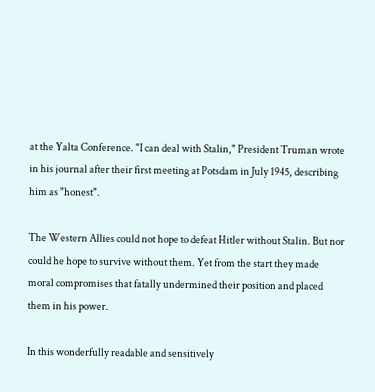at the Yalta Conference. "I can deal with Stalin," President Truman wrote in his journal after their first meeting at Potsdam in July 1945, describing him as "honest".

The Western Allies could not hope to defeat Hitler without Stalin. But nor could he hope to survive without them. Yet from the start they made moral compromises that fatally undermined their position and placed them in his power.

In this wonderfully readable and sensitively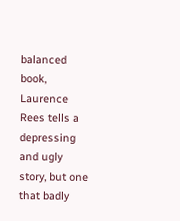balanced book, Laurence Rees tells a depressing and ugly story, but one that badly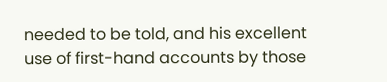needed to be told, and his excellent use of first-hand accounts by those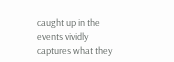caught up in the events vividly captures what they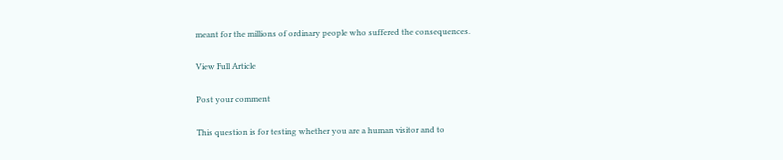meant for the millions of ordinary people who suffered the consequences.

View Full Article

Post your comment

This question is for testing whether you are a human visitor and to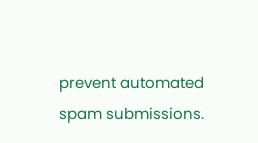prevent automated spam submissions.